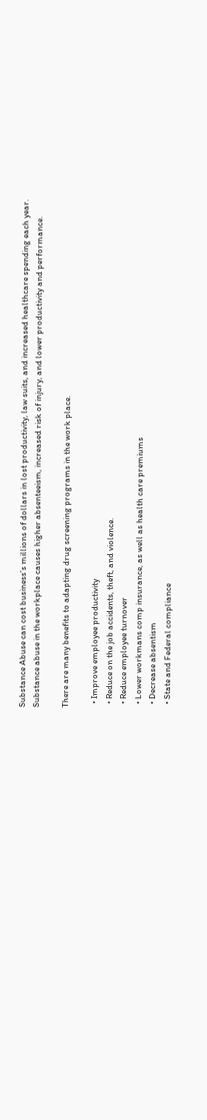Substance Abuse can cost business’s millions of dollars in lost productivity, law suits, and increased healthcare spending each year.
Substance abuse in the workplace causes higher absenteeism, increased risk of injury, and lower productivity and performance.

There are many benefits to adapting drug screening programs in the work place.

  • Improve employee productivity
  • Reduce on the job accidents, theft, and violence.
  • Reduce employee turnover
  • Lower workmans comp insurance, as well as health care premiums
  • Decrease absentism
  • State and Federal compliance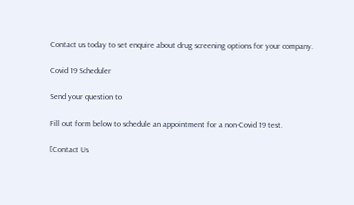Contact us today to set enquire about drug screening options for your company.

Covid 19 Scheduler

Send your question to

Fill out form below to schedule an appointment for a non-Covid 19 test.

[Contact Us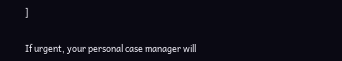]


If urgent, your personal case manager will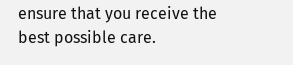ensure that you receive the best possible care.